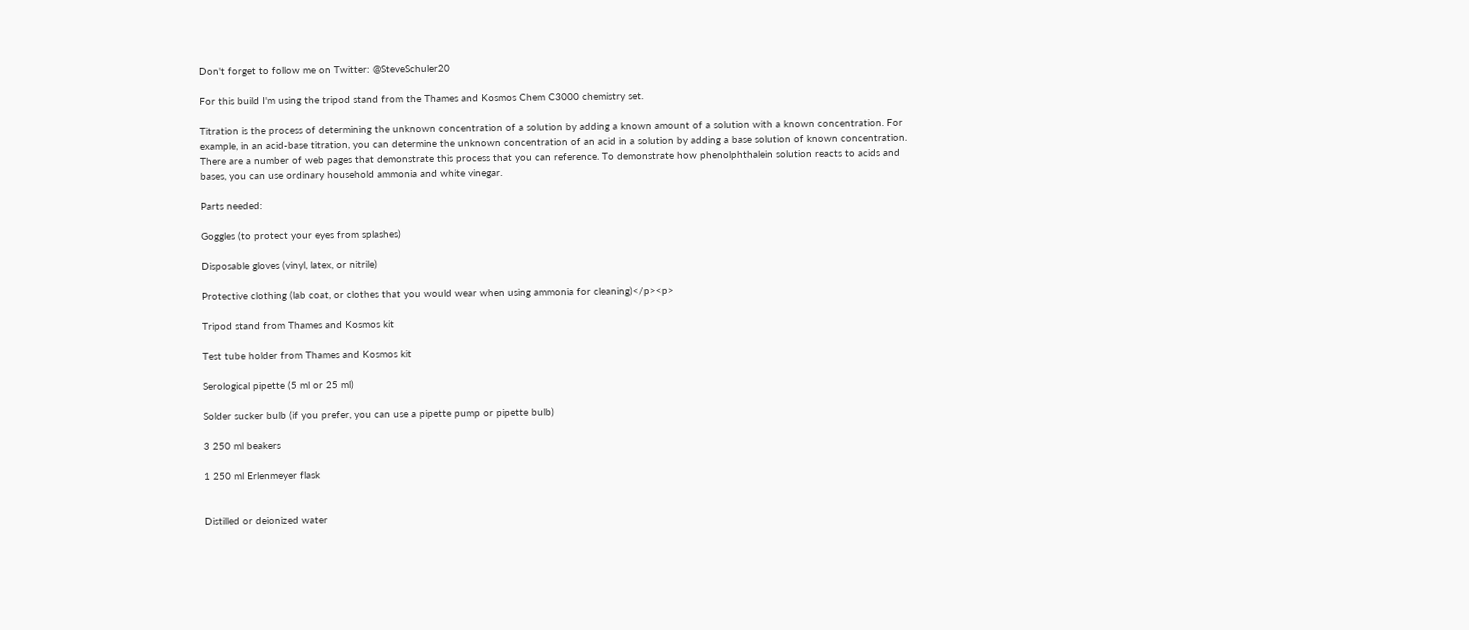Don't forget to follow me on Twitter: @SteveSchuler20

For this build I'm using the tripod stand from the Thames and Kosmos Chem C3000 chemistry set.

Titration is the process of determining the unknown concentration of a solution by adding a known amount of a solution with a known concentration. For example, in an acid-base titration, you can determine the unknown concentration of an acid in a solution by adding a base solution of known concentration. There are a number of web pages that demonstrate this process that you can reference. To demonstrate how phenolphthalein solution reacts to acids and bases, you can use ordinary household ammonia and white vinegar.

Parts needed:

Goggles (to protect your eyes from splashes)

Disposable gloves (vinyl, latex, or nitrile)

Protective clothing (lab coat, or clothes that you would wear when using ammonia for cleaning)</p><p>

Tripod stand from Thames and Kosmos kit

Test tube holder from Thames and Kosmos kit

Serological pipette (5 ml or 25 ml)

Solder sucker bulb (if you prefer, you can use a pipette pump or pipette bulb)

3 250 ml beakers

1 250 ml Erlenmeyer flask


Distilled or deionized water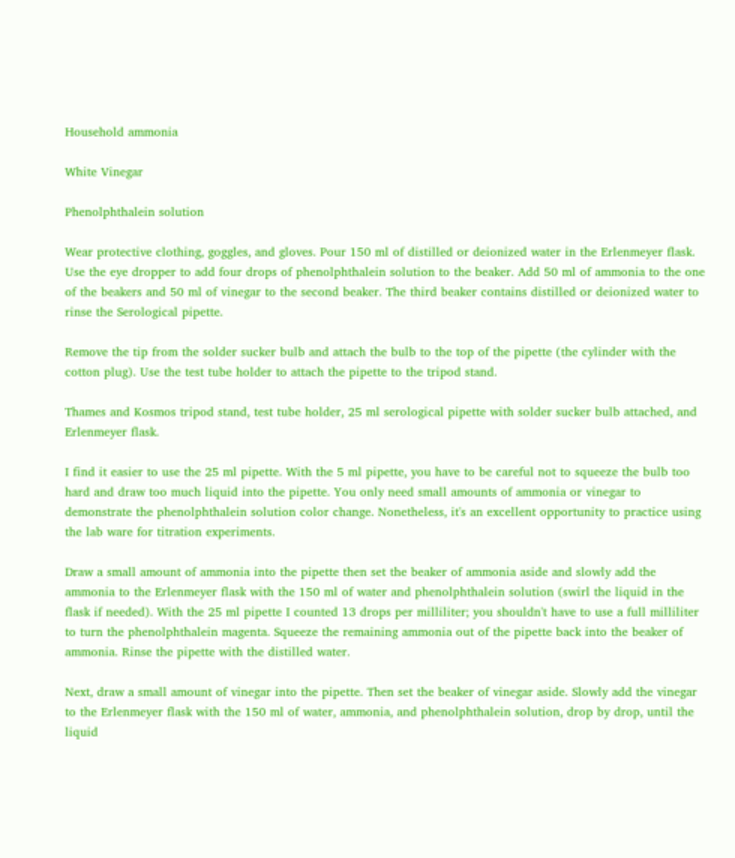Household ammonia

White Vinegar

Phenolphthalein solution

Wear protective clothing, goggles, and gloves. Pour 150 ml of distilled or deionized water in the Erlenmeyer flask. Use the eye dropper to add four drops of phenolphthalein solution to the beaker. Add 50 ml of ammonia to the one of the beakers and 50 ml of vinegar to the second beaker. The third beaker contains distilled or deionized water to rinse the Serological pipette.

Remove the tip from the solder sucker bulb and attach the bulb to the top of the pipette (the cylinder with the cotton plug). Use the test tube holder to attach the pipette to the tripod stand.

Thames and Kosmos tripod stand, test tube holder, 25 ml serological pipette with solder sucker bulb attached, and Erlenmeyer flask.

I find it easier to use the 25 ml pipette. With the 5 ml pipette, you have to be careful not to squeeze the bulb too hard and draw too much liquid into the pipette. You only need small amounts of ammonia or vinegar to demonstrate the phenolphthalein solution color change. Nonetheless, it's an excellent opportunity to practice using the lab ware for titration experiments.

Draw a small amount of ammonia into the pipette then set the beaker of ammonia aside and slowly add the ammonia to the Erlenmeyer flask with the 150 ml of water and phenolphthalein solution (swirl the liquid in the flask if needed). With the 25 ml pipette I counted 13 drops per milliliter; you shouldn't have to use a full milliliter to turn the phenolphthalein magenta. Squeeze the remaining ammonia out of the pipette back into the beaker of ammonia. Rinse the pipette with the distilled water.

Next, draw a small amount of vinegar into the pipette. Then set the beaker of vinegar aside. Slowly add the vinegar to the Erlenmeyer flask with the 150 ml of water, ammonia, and phenolphthalein solution, drop by drop, until the liquid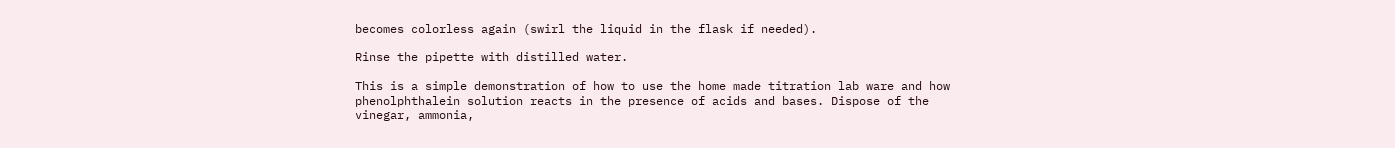becomes colorless again (swirl the liquid in the flask if needed).

Rinse the pipette with distilled water.

This is a simple demonstration of how to use the home made titration lab ware and how phenolphthalein solution reacts in the presence of acids and bases. Dispose of the vinegar, ammonia,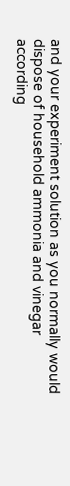and your experiment solution as you normally would dispose of household ammonia and vinegar according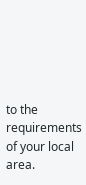to the requirements of your local area.